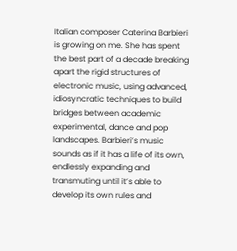Italian composer Caterina Barbieri is growing on me. She has spent the best part of a decade breaking apart the rigid structures of electronic music, using advanced, idiosyncratic techniques to build bridges between academic experimental, dance and pop landscapes. Barbieri’s music sounds as if it has a life of its own, endlessly expanding and transmuting until it’s able to develop its own rules and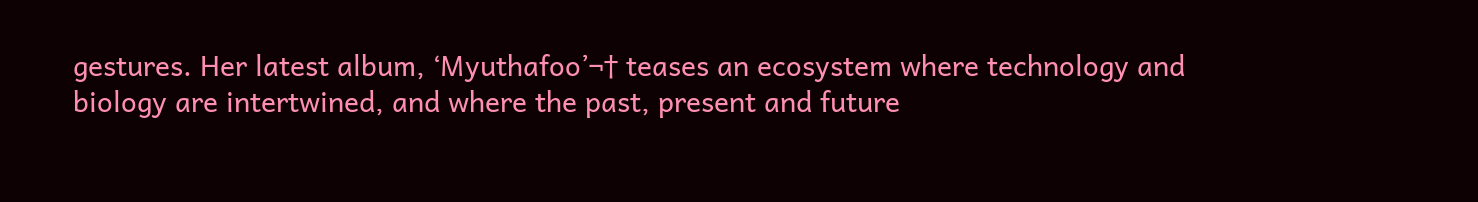gestures. Her latest album, ‘Myuthafoo’¬† teases an ecosystem where technology and biology are intertwined, and where the past, present and future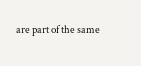are part of the same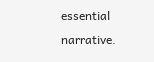essential narrative.